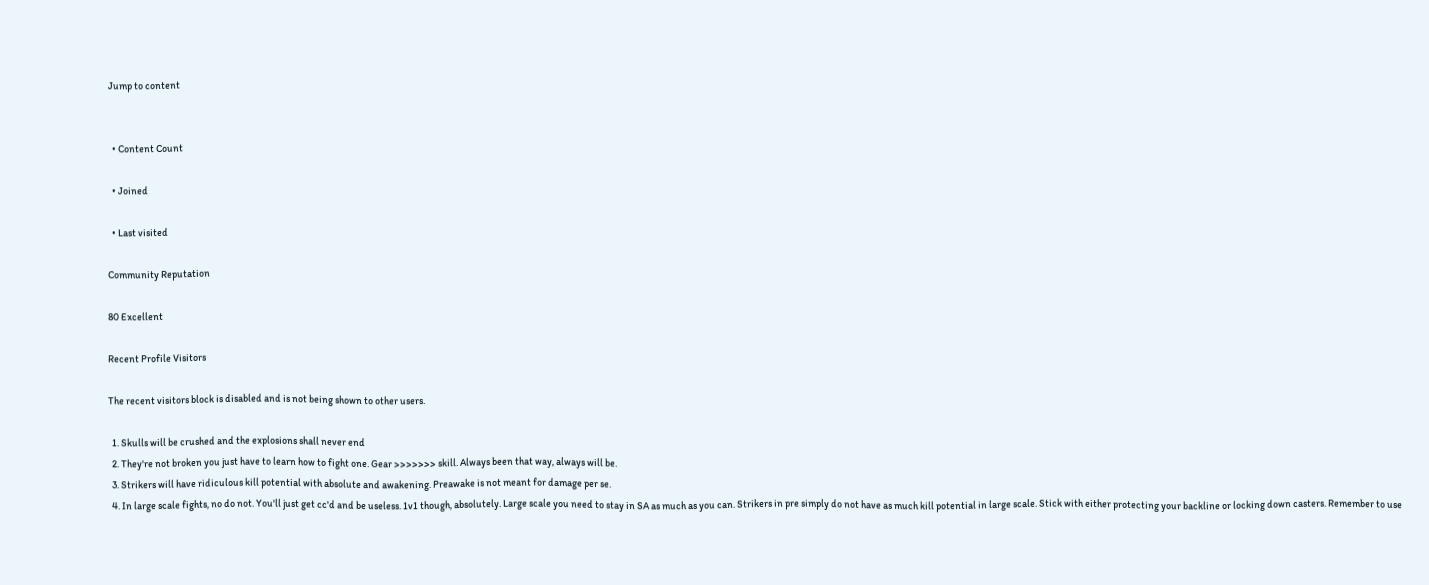Jump to content


  • Content Count

  • Joined

  • Last visited

Community Reputation

80 Excellent

Recent Profile Visitors

The recent visitors block is disabled and is not being shown to other users.

  1. Skulls will be crushed and the explosions shall never end
  2. They're not broken you just have to learn how to fight one. Gear >>>>>>> skill. Always been that way, always will be.
  3. Strikers will have ridiculous kill potential with absolute and awakening. Preawake is not meant for damage per se.
  4. In large scale fights, no do not. You'll just get cc'd and be useless. 1v1 though, absolutely. Large scale you need to stay in SA as much as you can. Strikers in pre simply do not have as much kill potential in large scale. Stick with either protecting your backline or locking down casters. Remember to use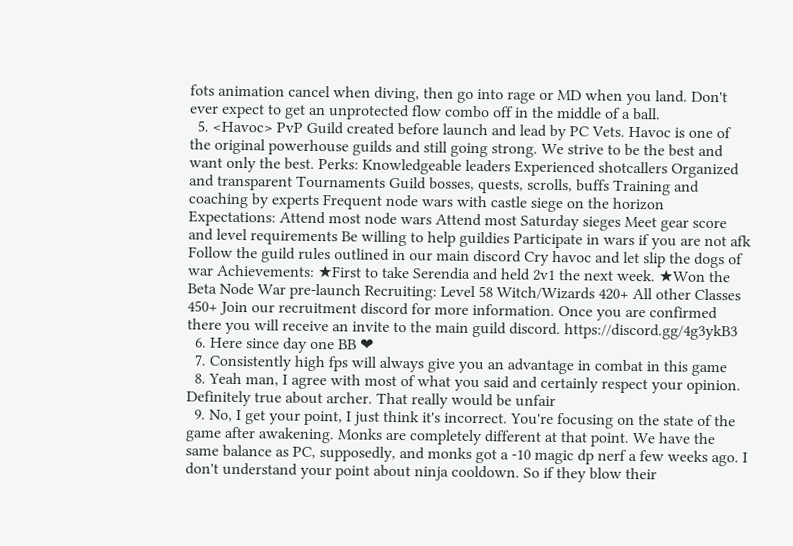fots animation cancel when diving, then go into rage or MD when you land. Don't ever expect to get an unprotected flow combo off in the middle of a ball.
  5. <Havoc> PvP Guild created before launch and lead by PC Vets. Havoc is one of the original powerhouse guilds and still going strong. We strive to be the best and want only the best. Perks: Knowledgeable leaders Experienced shotcallers Organized and transparent Tournaments Guild bosses, quests, scrolls, buffs Training and coaching by experts Frequent node wars with castle siege on the horizon Expectations: Attend most node wars Attend most Saturday sieges Meet gear score and level requirements Be willing to help guildies Participate in wars if you are not afk Follow the guild rules outlined in our main discord Cry havoc and let slip the dogs of war Achievements: ★First to take Serendia and held 2v1 the next week. ★Won the Beta Node War pre-launch Recruiting: Level 58 Witch/Wizards 420+ All other Classes 450+ Join our recruitment discord for more information. Once you are confirmed there you will receive an invite to the main guild discord. https://discord.gg/4g3ykB3
  6. Here since day one BB ❤
  7. Consistently high fps will always give you an advantage in combat in this game
  8. Yeah man, I agree with most of what you said and certainly respect your opinion. Definitely true about archer. That really would be unfair
  9. No, I get your point, I just think it's incorrect. You're focusing on the state of the game after awakening. Monks are completely different at that point. We have the same balance as PC, supposedly, and monks got a -10 magic dp nerf a few weeks ago. I don't understand your point about ninja cooldown. So if they blow their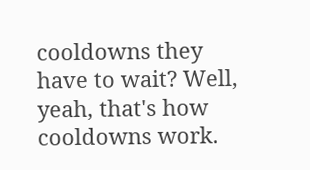cooldowns they have to wait? Well, yeah, that's how cooldowns work.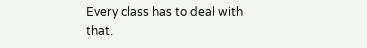Every class has to deal with that.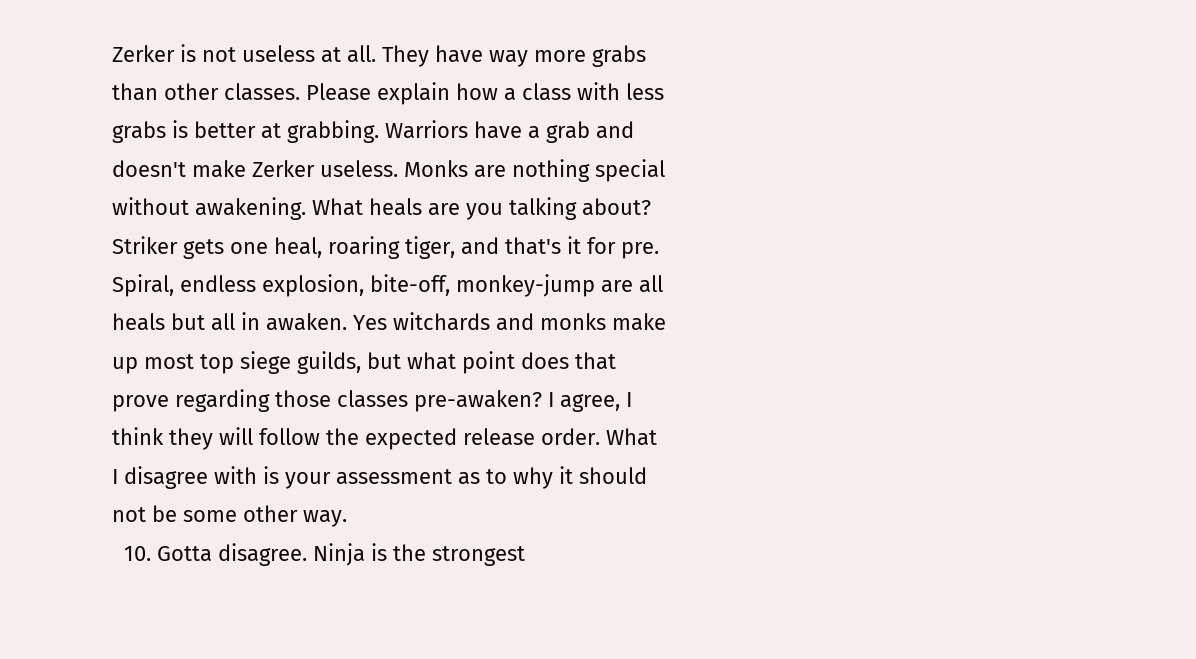Zerker is not useless at all. They have way more grabs than other classes. Please explain how a class with less grabs is better at grabbing. Warriors have a grab and doesn't make Zerker useless. Monks are nothing special without awakening. What heals are you talking about? Striker gets one heal, roaring tiger, and that's it for pre. Spiral, endless explosion, bite-off, monkey-jump are all heals but all in awaken. Yes witchards and monks make up most top siege guilds, but what point does that prove regarding those classes pre-awaken? I agree, I think they will follow the expected release order. What I disagree with is your assessment as to why it should not be some other way.
  10. Gotta disagree. Ninja is the strongest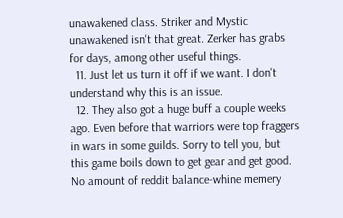unawakened class. Striker and Mystic unawakened isn't that great. Zerker has grabs for days, among other useful things.
  11. Just let us turn it off if we want. I don't understand why this is an issue.
  12. They also got a huge buff a couple weeks ago. Even before that warriors were top fraggers in wars in some guilds. Sorry to tell you, but this game boils down to get gear and get good. No amount of reddit balance-whine memery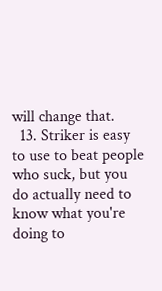will change that.
  13. Striker is easy to use to beat people who suck, but you do actually need to know what you're doing to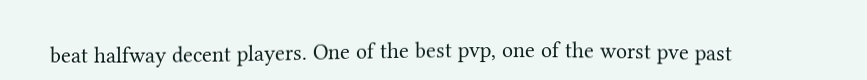beat halfway decent players. One of the best pvp, one of the worst pve past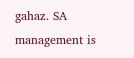gahaz. SA management is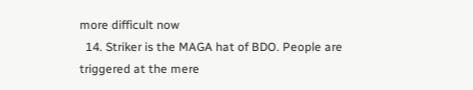more difficult now
  14. Striker is the MAGA hat of BDO. People are triggered at the mere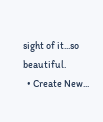sight of it...so beautiful.
  • Create New...